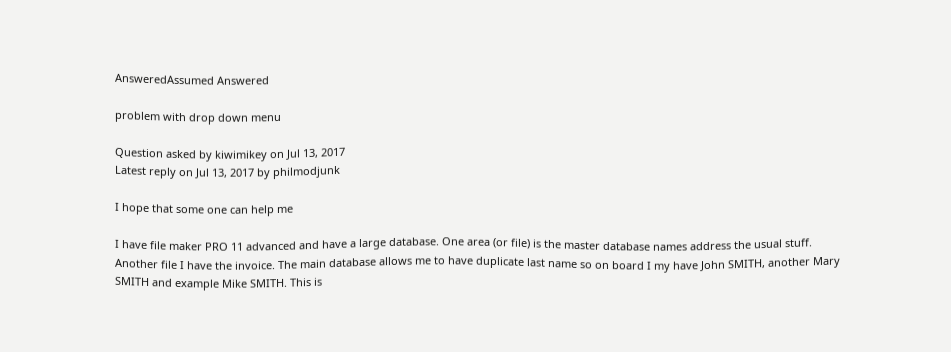AnsweredAssumed Answered

problem with drop down menu

Question asked by kiwimikey on Jul 13, 2017
Latest reply on Jul 13, 2017 by philmodjunk

I hope that some one can help me

I have file maker PRO 11 advanced and have a large database. One area (or file) is the master database names address the usual stuff. Another file I have the invoice. The main database allows me to have duplicate last name so on board I my have John SMITH, another Mary SMITH and example Mike SMITH. This is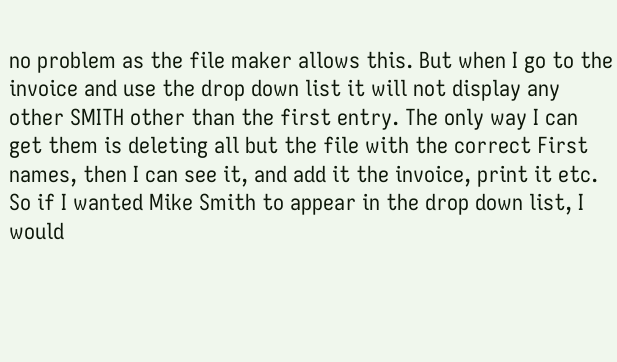no problem as the file maker allows this. But when I go to the invoice and use the drop down list it will not display any other SMITH other than the first entry. The only way I can get them is deleting all but the file with the correct First names, then I can see it, and add it the invoice, print it etc. So if I wanted Mike Smith to appear in the drop down list, I would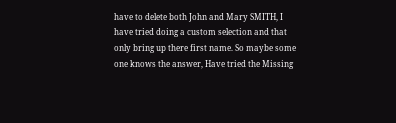have to delete both John and Mary SMITH, I have tried doing a custom selection and that only bring up there first name. So maybe some one knows the answer, Have tried the Missing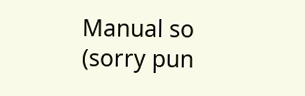Manual so (sorry pun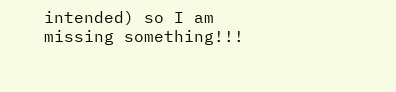intended) so I am missing something!!!